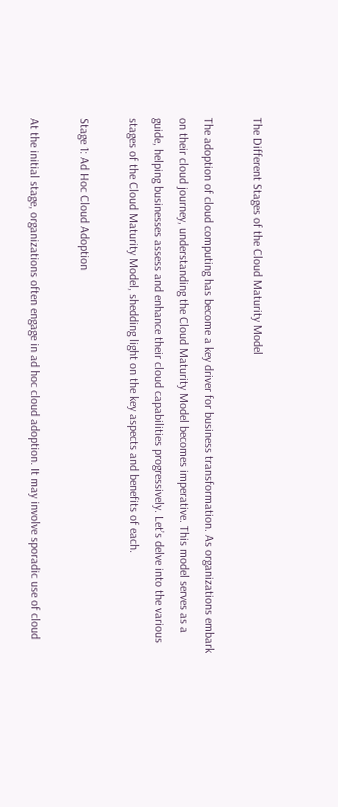The Different Stages of the Cloud Maturity Model

The adoption of cloud computing has become a key driver for business transformation. As organizations embark on their cloud journey, understanding the Cloud Maturity Model becomes imperative. This model serves as a guide, helping businesses assess and enhance their cloud capabilities progressively. Let’s delve into the various stages of the Cloud Maturity Model, shedding light on the key aspects and benefits of each.

Stage 1: Ad Hoc Cloud Adoption

At the initial stage, organizations often engage in ad hoc cloud adoption. It may involve sporadic use of cloud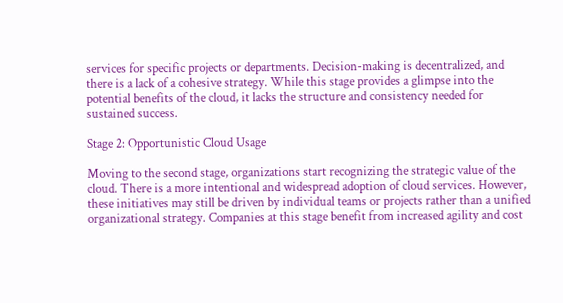services for specific projects or departments. Decision-making is decentralized, and there is a lack of a cohesive strategy. While this stage provides a glimpse into the potential benefits of the cloud, it lacks the structure and consistency needed for sustained success.

Stage 2: Opportunistic Cloud Usage

Moving to the second stage, organizations start recognizing the strategic value of the cloud. There is a more intentional and widespread adoption of cloud services. However, these initiatives may still be driven by individual teams or projects rather than a unified organizational strategy. Companies at this stage benefit from increased agility and cost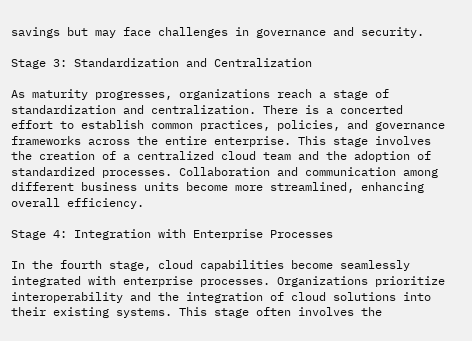savings but may face challenges in governance and security.

Stage 3: Standardization and Centralization

As maturity progresses, organizations reach a stage of standardization and centralization. There is a concerted effort to establish common practices, policies, and governance frameworks across the entire enterprise. This stage involves the creation of a centralized cloud team and the adoption of standardized processes. Collaboration and communication among different business units become more streamlined, enhancing overall efficiency.

Stage 4: Integration with Enterprise Processes

In the fourth stage, cloud capabilities become seamlessly integrated with enterprise processes. Organizations prioritize interoperability and the integration of cloud solutions into their existing systems. This stage often involves the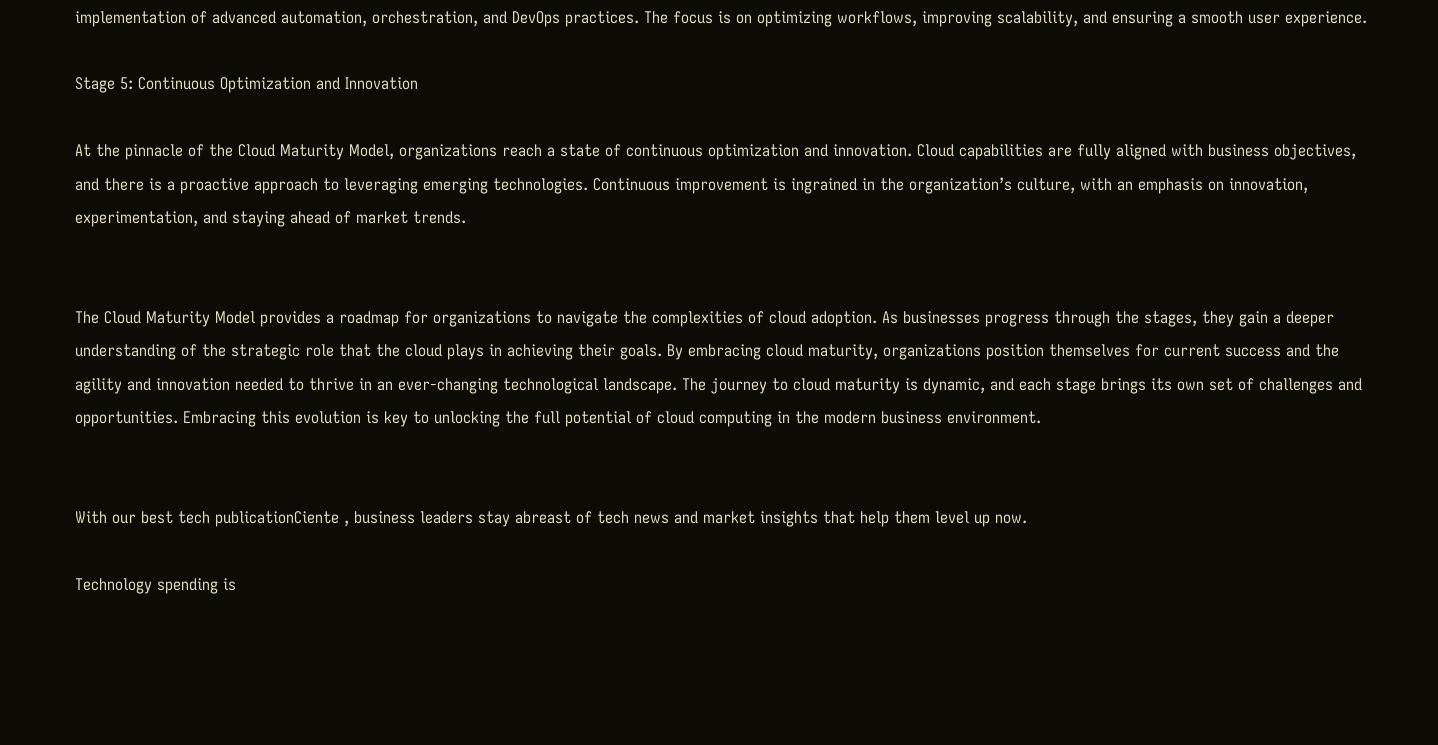implementation of advanced automation, orchestration, and DevOps practices. The focus is on optimizing workflows, improving scalability, and ensuring a smooth user experience.

Stage 5: Continuous Optimization and Innovation

At the pinnacle of the Cloud Maturity Model, organizations reach a state of continuous optimization and innovation. Cloud capabilities are fully aligned with business objectives, and there is a proactive approach to leveraging emerging technologies. Continuous improvement is ingrained in the organization’s culture, with an emphasis on innovation, experimentation, and staying ahead of market trends.


The Cloud Maturity Model provides a roadmap for organizations to navigate the complexities of cloud adoption. As businesses progress through the stages, they gain a deeper understanding of the strategic role that the cloud plays in achieving their goals. By embracing cloud maturity, organizations position themselves for current success and the agility and innovation needed to thrive in an ever-changing technological landscape. The journey to cloud maturity is dynamic, and each stage brings its own set of challenges and opportunities. Embracing this evolution is key to unlocking the full potential of cloud computing in the modern business environment.


With our best tech publicationCiente , business leaders stay abreast of tech news and market insights that help them level up now.

Technology spending is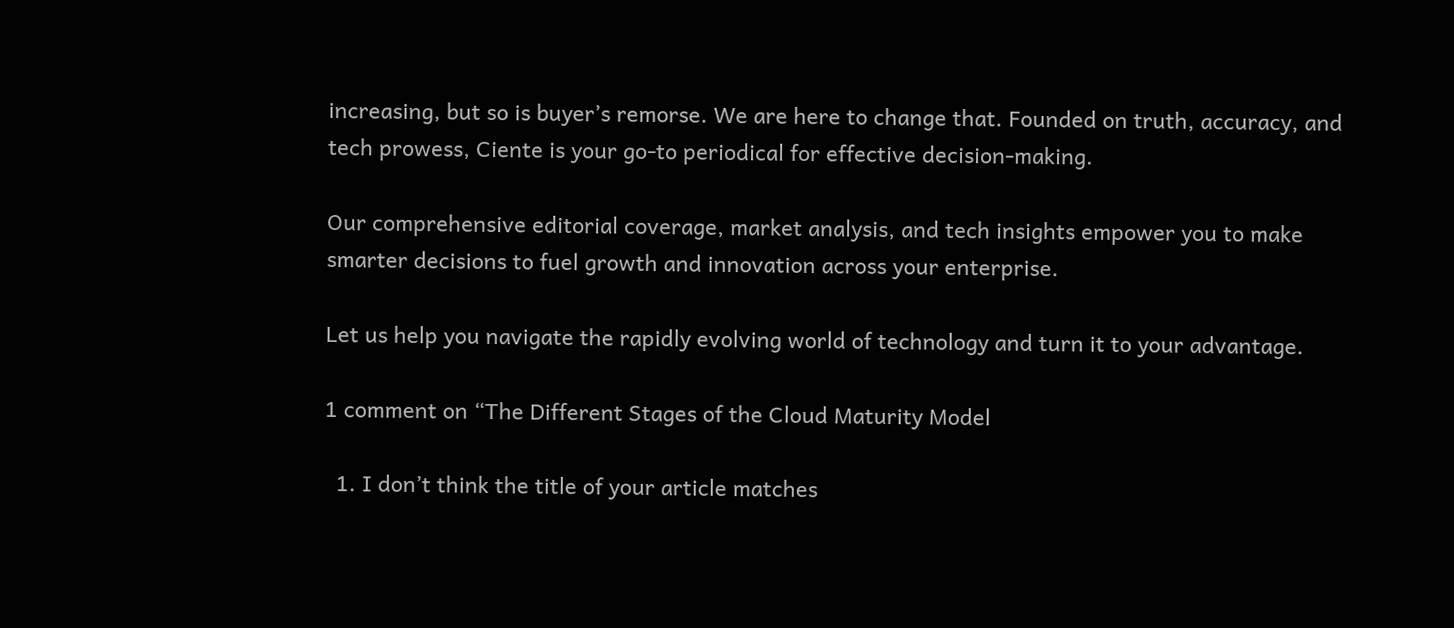increasing, but so is buyer’s remorse. We are here to change that. Founded on truth, accuracy, and tech prowess, Ciente is your go-to periodical for effective decision-making.

Our comprehensive editorial coverage, market analysis, and tech insights empower you to make smarter decisions to fuel growth and innovation across your enterprise.

Let us help you navigate the rapidly evolving world of technology and turn it to your advantage.

1 comment on “The Different Stages of the Cloud Maturity Model

  1. I don’t think the title of your article matches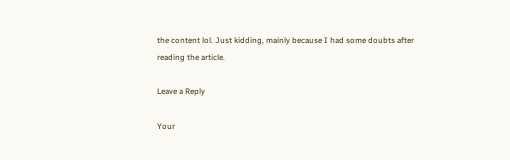the content lol. Just kidding, mainly because I had some doubts after reading the article.

Leave a Reply

Your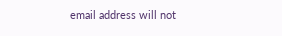email address will not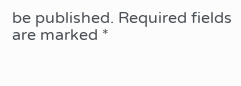be published. Required fields are marked *